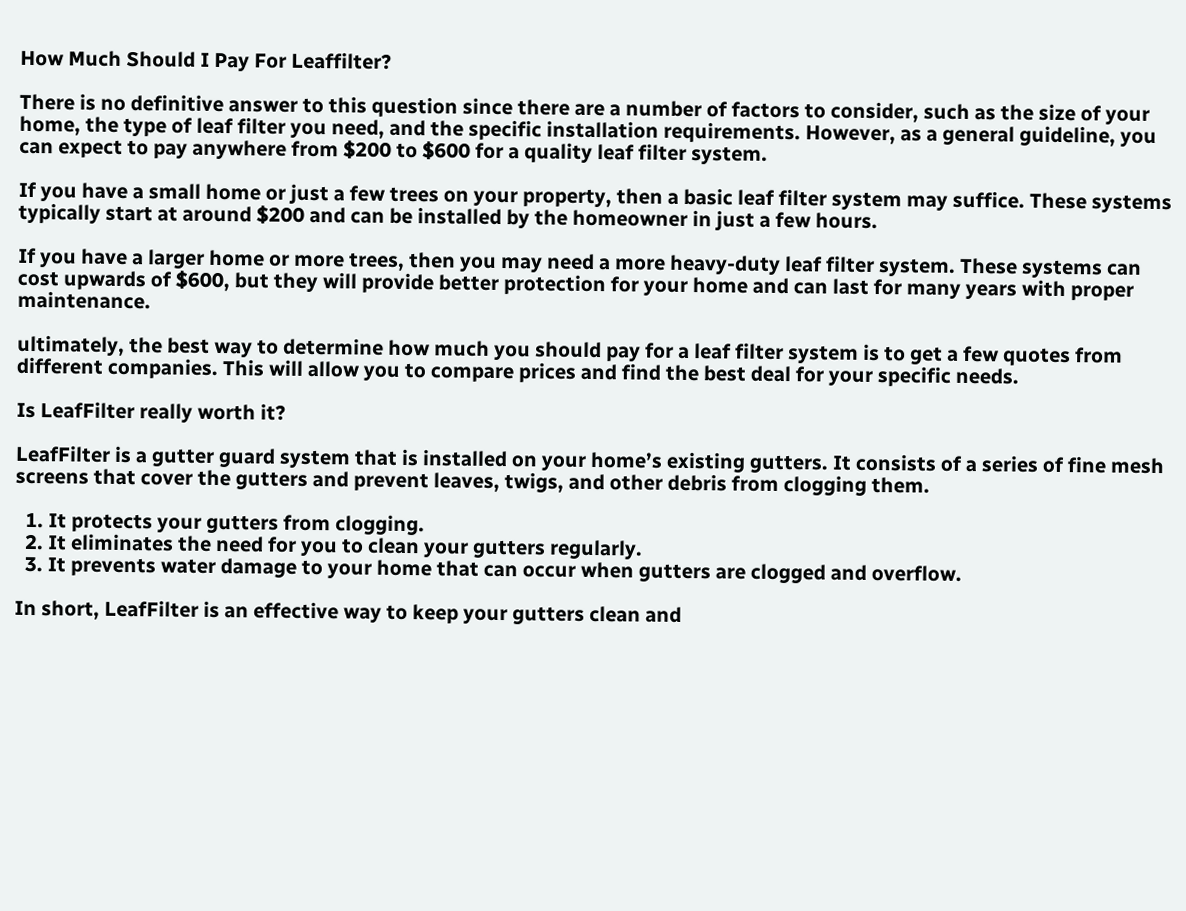How Much Should I Pay For Leaffilter?

There is no definitive answer to this question since there are a number of factors to consider, such as the size of your home, the type of leaf filter you need, and the specific installation requirements. However, as a general guideline, you can expect to pay anywhere from $200 to $600 for a quality leaf filter system.

If you have a small home or just a few trees on your property, then a basic leaf filter system may suffice. These systems typically start at around $200 and can be installed by the homeowner in just a few hours.

If you have a larger home or more trees, then you may need a more heavy-duty leaf filter system. These systems can cost upwards of $600, but they will provide better protection for your home and can last for many years with proper maintenance.

ultimately, the best way to determine how much you should pay for a leaf filter system is to get a few quotes from different companies. This will allow you to compare prices and find the best deal for your specific needs.

Is LeafFilter really worth it?

LeafFilter is a gutter guard system that is installed on your home’s existing gutters. It consists of a series of fine mesh screens that cover the gutters and prevent leaves, twigs, and other debris from clogging them.

  1. It protects your gutters from clogging.
  2. It eliminates the need for you to clean your gutters regularly.
  3. It prevents water damage to your home that can occur when gutters are clogged and overflow.

In short, LeafFilter is an effective way to keep your gutters clean and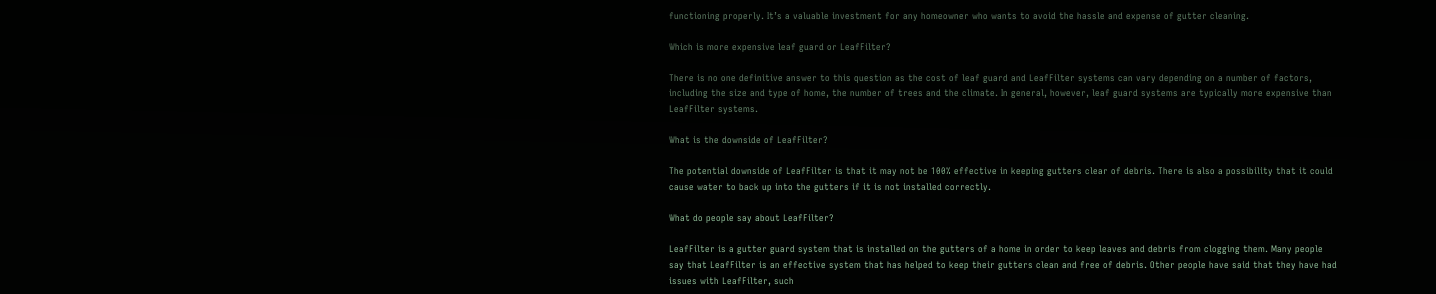functioning properly. It’s a valuable investment for any homeowner who wants to avoid the hassle and expense of gutter cleaning.

Which is more expensive leaf guard or LeafFilter?

There is no one definitive answer to this question as the cost of leaf guard and LeafFilter systems can vary depending on a number of factors, including the size and type of home, the number of trees and the climate. In general, however, leaf guard systems are typically more expensive than LeafFilter systems.

What is the downside of LeafFilter?

The potential downside of LeafFilter is that it may not be 100% effective in keeping gutters clear of debris. There is also a possibility that it could cause water to back up into the gutters if it is not installed correctly.

What do people say about LeafFilter?

LeafFilter is a gutter guard system that is installed on the gutters of a home in order to keep leaves and debris from clogging them. Many people say that LeafFilter is an effective system that has helped to keep their gutters clean and free of debris. Other people have said that they have had issues with LeafFilter, such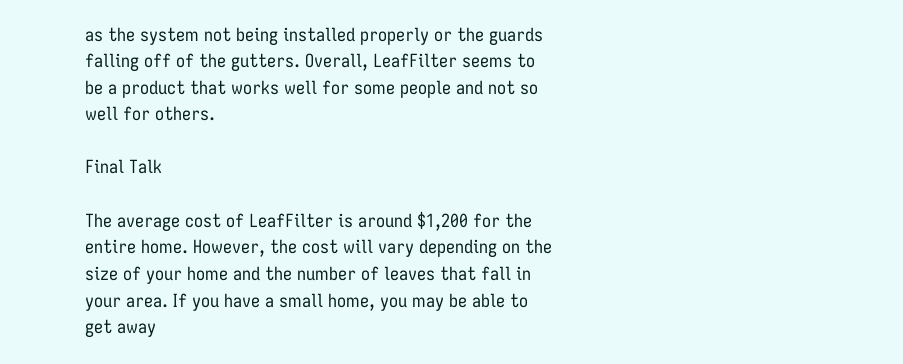as the system not being installed properly or the guards falling off of the gutters. Overall, LeafFilter seems to be a product that works well for some people and not so well for others.

Final Talk

The average cost of LeafFilter is around $1,200 for the entire home. However, the cost will vary depending on the size of your home and the number of leaves that fall in your area. If you have a small home, you may be able to get away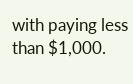with paying less than $1,000.